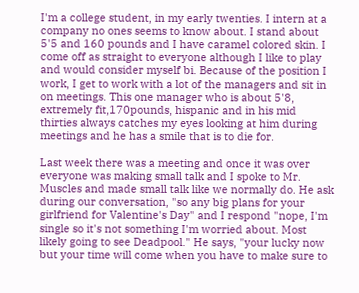I'm a college student, in my early twenties. I intern at a company no ones seems to know about. I stand about 5'5 and 160 pounds and I have caramel colored skin. I come off as straight to everyone although I like to play and would consider myself bi. Because of the position I work, I get to work with a lot of the managers and sit in on meetings. This one manager who is about 5'8, extremely fit,170pounds, hispanic and in his mid thirties always catches my eyes looking at him during meetings and he has a smile that is to die for.

Last week there was a meeting and once it was over everyone was making small talk and I spoke to Mr. Muscles and made small talk like we normally do. He ask during our conversation, "so any big plans for your girlfriend for Valentine's Day" and I respond "nope, I'm single so it's not something I'm worried about. Most likely going to see Deadpool." He says, "your lucky now but your time will come when you have to make sure to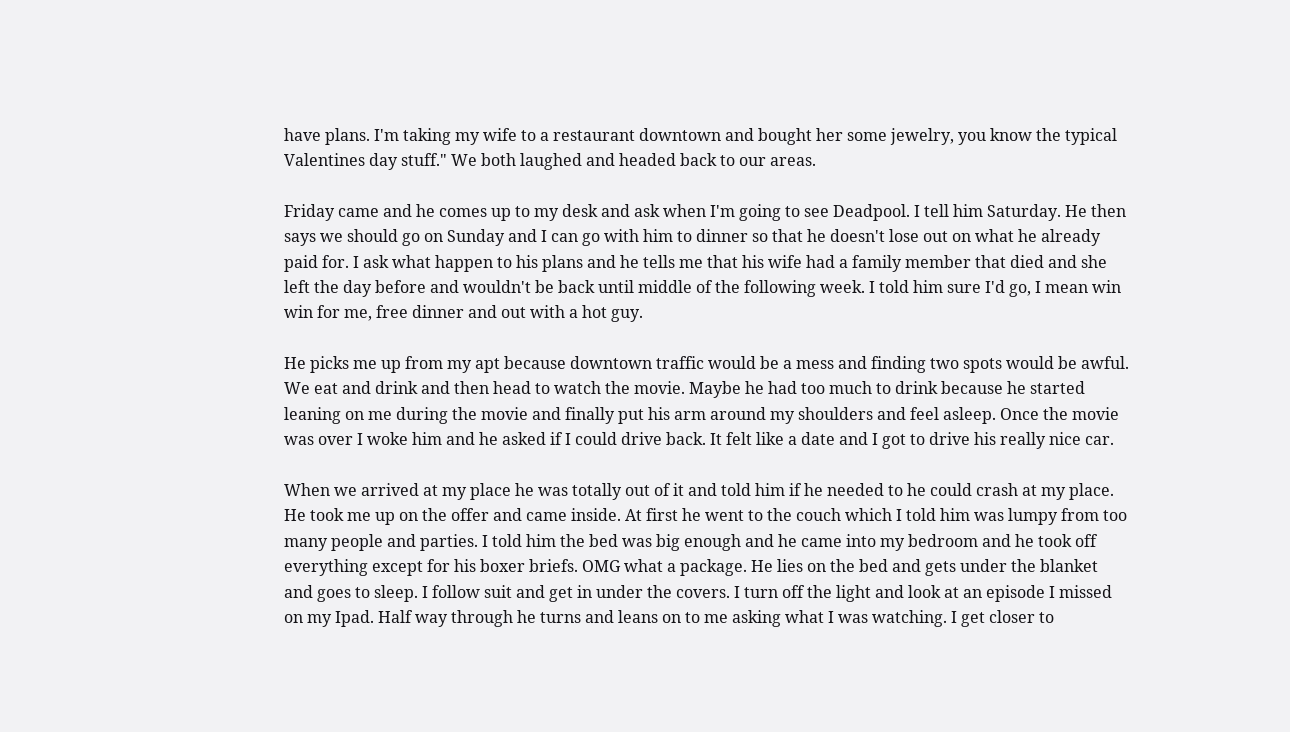have plans. I'm taking my wife to a restaurant downtown and bought her some jewelry, you know the typical Valentines day stuff." We both laughed and headed back to our areas.

Friday came and he comes up to my desk and ask when I'm going to see Deadpool. I tell him Saturday. He then says we should go on Sunday and I can go with him to dinner so that he doesn't lose out on what he already paid for. I ask what happen to his plans and he tells me that his wife had a family member that died and she left the day before and wouldn't be back until middle of the following week. I told him sure I'd go, I mean win win for me, free dinner and out with a hot guy.

He picks me up from my apt because downtown traffic would be a mess and finding two spots would be awful. We eat and drink and then head to watch the movie. Maybe he had too much to drink because he started leaning on me during the movie and finally put his arm around my shoulders and feel asleep. Once the movie was over I woke him and he asked if I could drive back. It felt like a date and I got to drive his really nice car.

When we arrived at my place he was totally out of it and told him if he needed to he could crash at my place. He took me up on the offer and came inside. At first he went to the couch which I told him was lumpy from too many people and parties. I told him the bed was big enough and he came into my bedroom and he took off everything except for his boxer briefs. OMG what a package. He lies on the bed and gets under the blanket and goes to sleep. I follow suit and get in under the covers. I turn off the light and look at an episode I missed on my Ipad. Half way through he turns and leans on to me asking what I was watching. I get closer to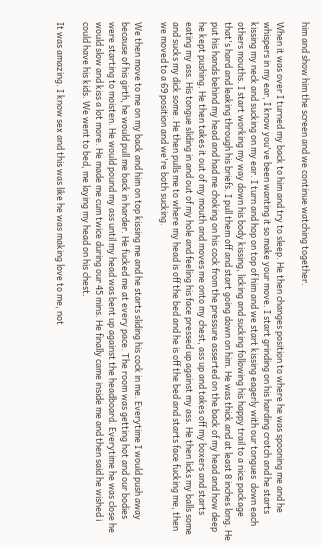him and show him the screen and we continue watching together.

When it was over I turned my back to him and try to sleep. He then changes position to where he was spooning me and he whispers in my ear, I know you've been wanting it so make your move. I start grinding on his harding crotch and he starts kissing my neck and sucking on my ear. I turn and hop on top of him and we start kissing eagerly with our tongues  down each others mouths. I start working my way down his body kissing, licking and sucking following his happy trail to a nice package that's hard and leaking through his briefs. I pull them off and start going down on him. He was thick and at least 8 inches long. He put his hands behind my head and had me choking on his cock from the pressure asserted on the back of my head and how deep he kept pushing. He then takes it out of my mouth and moves me onto my chest, ass up and takes off my boxers and starts eating my ass. His tongue sliding in and out of my hole and feeling his face pressed up against my ass. He then licks my balls some and sucks my dick some. He then pulls me to where my head is off the bed and he is off the bed and starts face fucking me, then we moved to a 69 position and we're both sucking.

We then move to me on my back and him on top kissing me and he starts sliding his cock in me. Everytime I would push away because of his girth, he would pull me back in harder. He fucked me at every pace. The room was getting hot and our bodies were starting to moisten. He would pound my ass until my head was bent up against the headboard. Everytime he was close he would slow and kiss a lot more. He made me cum twice during our 45 mins. He finally came inside me and then said he wished i could have his kids. We went to bed, me laying my head on his chest.

It was amazing. I know sex and this was like he was making love to me, not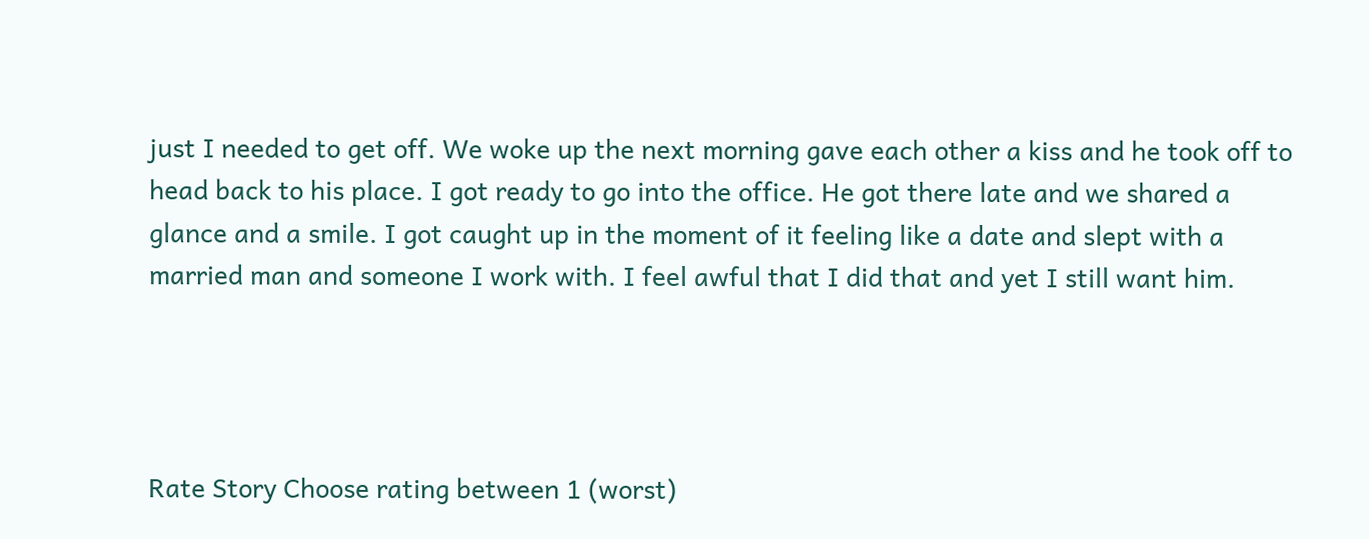just I needed to get off. We woke up the next morning gave each other a kiss and he took off to head back to his place. I got ready to go into the office. He got there late and we shared a glance and a smile. I got caught up in the moment of it feeling like a date and slept with a married man and someone I work with. I feel awful that I did that and yet I still want him.




Rate Story Choose rating between 1 (worst)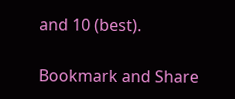and 10 (best).

Bookmark and Share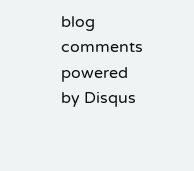blog comments powered by Disqus